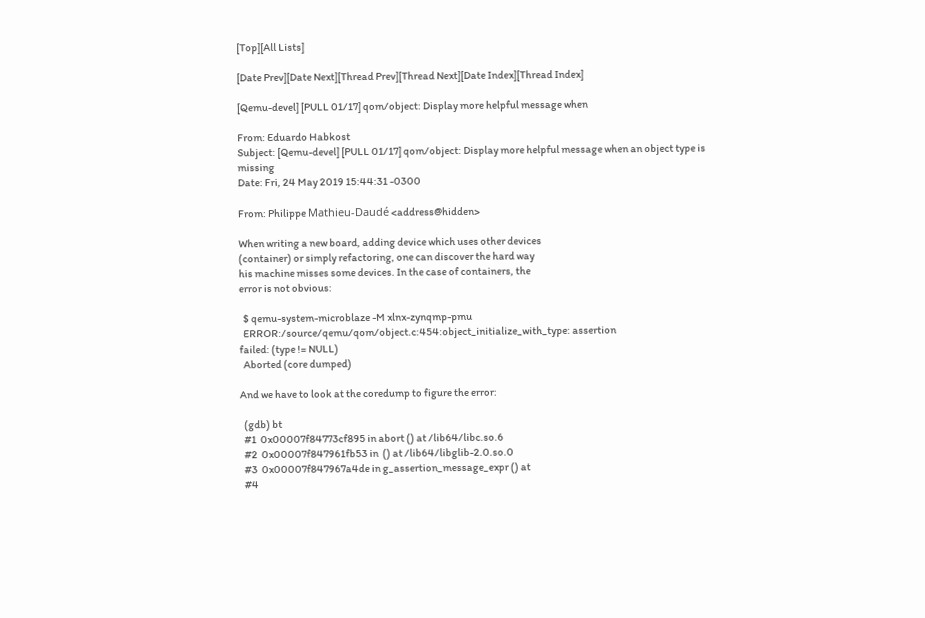[Top][All Lists]

[Date Prev][Date Next][Thread Prev][Thread Next][Date Index][Thread Index]

[Qemu-devel] [PULL 01/17] qom/object: Display more helpful message when

From: Eduardo Habkost
Subject: [Qemu-devel] [PULL 01/17] qom/object: Display more helpful message when an object type is missing
Date: Fri, 24 May 2019 15:44:31 -0300

From: Philippe Mathieu-Daudé <address@hidden>

When writing a new board, adding device which uses other devices
(container) or simply refactoring, one can discover the hard way
his machine misses some devices. In the case of containers, the
error is not obvious:

  $ qemu-system-microblaze -M xlnx-zynqmp-pmu
  ERROR:/source/qemu/qom/object.c:454:object_initialize_with_type: assertion
failed: (type != NULL)
  Aborted (core dumped)

And we have to look at the coredump to figure the error:

  (gdb) bt
  #1  0x00007f84773cf895 in abort () at /lib64/libc.so.6
  #2  0x00007f847961fb53 in  () at /lib64/libglib-2.0.so.0
  #3  0x00007f847967a4de in g_assertion_message_expr () at
  #4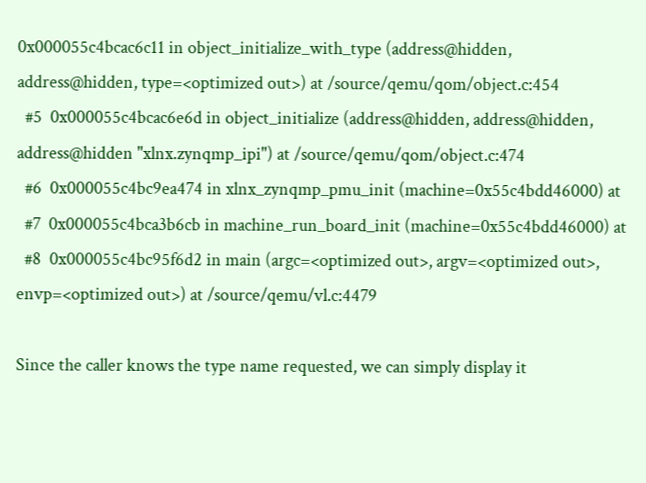0x000055c4bcac6c11 in object_initialize_with_type (address@hidden,
address@hidden, type=<optimized out>) at /source/qemu/qom/object.c:454
  #5  0x000055c4bcac6e6d in object_initialize (address@hidden, address@hidden,
address@hidden "xlnx.zynqmp_ipi") at /source/qemu/qom/object.c:474
  #6  0x000055c4bc9ea474 in xlnx_zynqmp_pmu_init (machine=0x55c4bdd46000) at
  #7  0x000055c4bca3b6cb in machine_run_board_init (machine=0x55c4bdd46000) at
  #8  0x000055c4bc95f6d2 in main (argc=<optimized out>, argv=<optimized out>,
envp=<optimized out>) at /source/qemu/vl.c:4479

Since the caller knows the type name requested, we can simply display it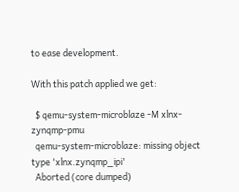to ease development.

With this patch applied we get:

  $ qemu-system-microblaze -M xlnx-zynqmp-pmu
  qemu-system-microblaze: missing object type 'xlnx.zynqmp_ipi'
  Aborted (core dumped)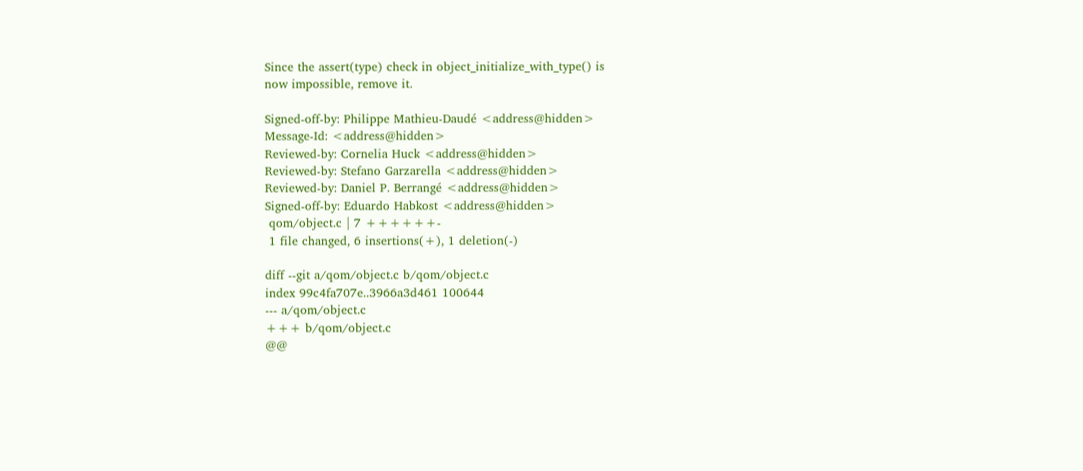Since the assert(type) check in object_initialize_with_type() is
now impossible, remove it.

Signed-off-by: Philippe Mathieu-Daudé <address@hidden>
Message-Id: <address@hidden>
Reviewed-by: Cornelia Huck <address@hidden>
Reviewed-by: Stefano Garzarella <address@hidden>
Reviewed-by: Daniel P. Berrangé <address@hidden>
Signed-off-by: Eduardo Habkost <address@hidden>
 qom/object.c | 7 ++++++-
 1 file changed, 6 insertions(+), 1 deletion(-)

diff --git a/qom/object.c b/qom/object.c
index 99c4fa707e..3966a3d461 100644
--- a/qom/object.c
+++ b/qom/object.c
@@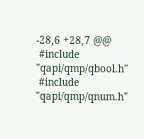-28,6 +28,7 @@
 #include "qapi/qmp/qbool.h"
 #include "qapi/qmp/qnum.h"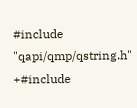#include "qapi/qmp/qstring.h"
+#include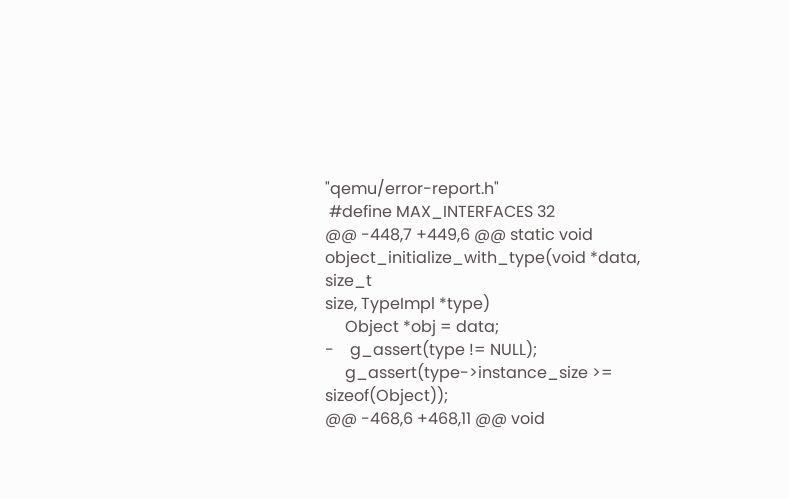"qemu/error-report.h"
 #define MAX_INTERFACES 32
@@ -448,7 +449,6 @@ static void object_initialize_with_type(void *data, size_t
size, TypeImpl *type)
     Object *obj = data;
-    g_assert(type != NULL);
     g_assert(type->instance_size >= sizeof(Object));
@@ -468,6 +468,11 @@ void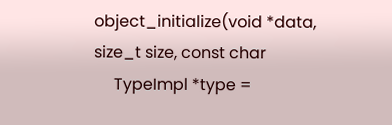object_initialize(void *data, size_t size, const char
     TypeImpl *type =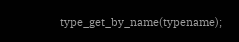type_get_by_name(typename);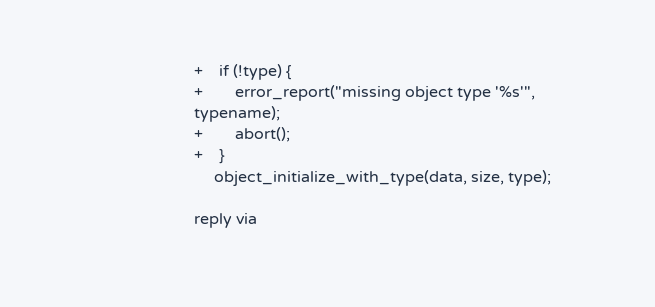+    if (!type) {
+        error_report("missing object type '%s'", typename);
+        abort();
+    }
     object_initialize_with_type(data, size, type);

reply via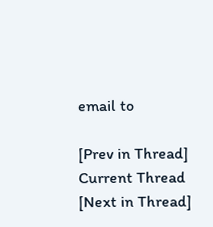email to

[Prev in Thread] Current Thread [Next in Thread]